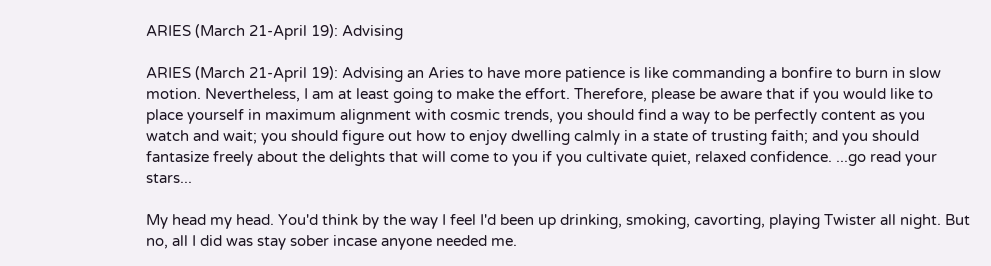ARIES (March 21-April 19): Advising

ARIES (March 21-April 19): Advising an Aries to have more patience is like commanding a bonfire to burn in slow motion. Nevertheless, I am at least going to make the effort. Therefore, please be aware that if you would like to place yourself in maximum alignment with cosmic trends, you should find a way to be perfectly content as you watch and wait; you should figure out how to enjoy dwelling calmly in a state of trusting faith; and you should fantasize freely about the delights that will come to you if you cultivate quiet, relaxed confidence. ...go read your stars...

My head my head. You'd think by the way I feel I'd been up drinking, smoking, cavorting, playing Twister all night. But no, all I did was stay sober incase anyone needed me.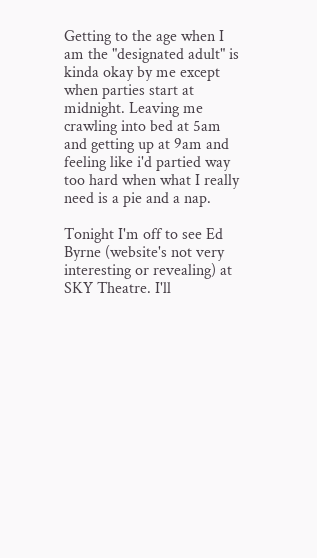Getting to the age when I am the "designated adult" is kinda okay by me except when parties start at midnight. Leaving me crawling into bed at 5am and getting up at 9am and feeling like i'd partied way too hard when what I really need is a pie and a nap.

Tonight I'm off to see Ed Byrne (website's not very interesting or revealing) at SKY Theatre. I'll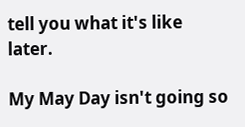tell you what it's like later.

My May Day isn't going so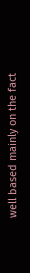well based mainly on the fact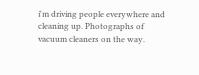i'm driving people everywhere and cleaning up. Photographs of vacuum cleaners on the way.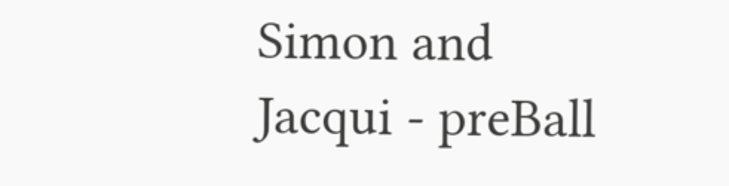Simon and Jacqui - preBall